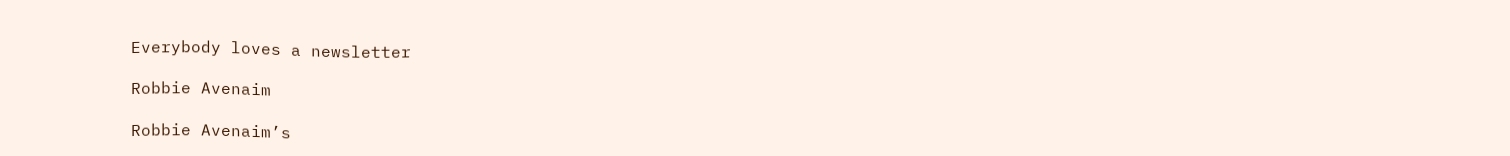Everybody loves a newsletter

Robbie Avenaim

Robbie Avenaim’s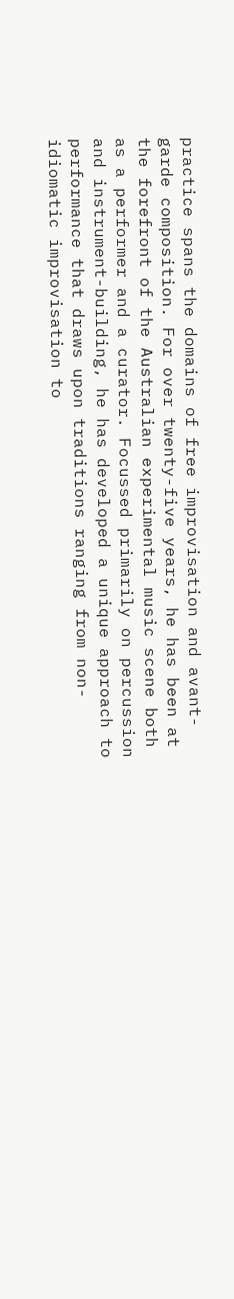practice spans the domains of free improvisation and avant-garde composition. For over twenty-five years, he has been at the forefront of the Australian experimental music scene both as a performer and a curator. Focussed primarily on percussion and instrument-building, he has developed a unique approach to performance that draws upon traditions ranging from non-idiomatic improvisation to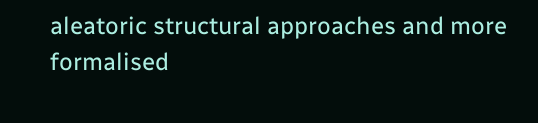aleatoric structural approaches and more formalised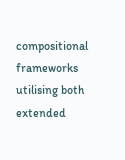compositional frameworks utilising both extended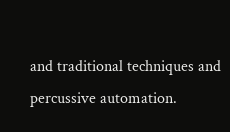and traditional techniques and percussive automation.